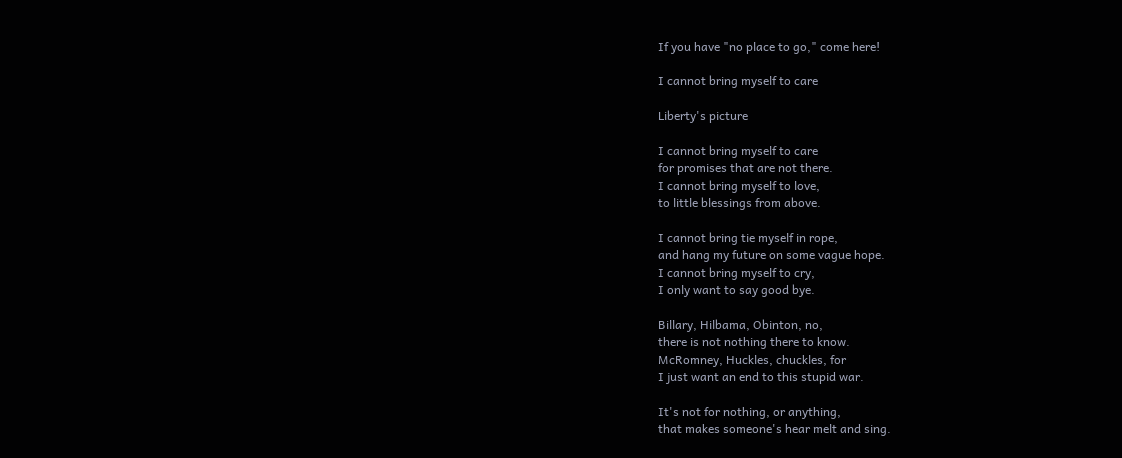If you have "no place to go," come here!

I cannot bring myself to care

Liberty's picture

I cannot bring myself to care
for promises that are not there.
I cannot bring myself to love,
to little blessings from above.

I cannot bring tie myself in rope,
and hang my future on some vague hope.
I cannot bring myself to cry,
I only want to say good bye.

Billary, Hilbama, Obinton, no,
there is not nothing there to know.
McRomney, Huckles, chuckles, for
I just want an end to this stupid war.

It's not for nothing, or anything,
that makes someone's hear melt and sing.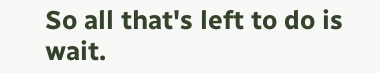So all that's left to do is wait.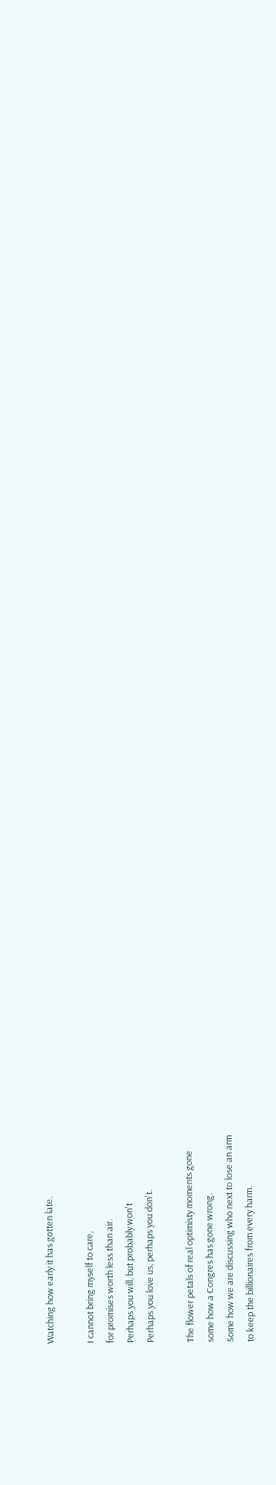Watching how early it has gotten late.

I cannot bring myself to care,
for promises worth less than air.
Perhaps you will, but probably won't
Perhaps you love us, perhaps you don't.

The flower petals of real optimisty moments gone
some how a Congres has gone wrong.
Some how we are discussing who next to lose an arm
to keep the billionaires from every harm.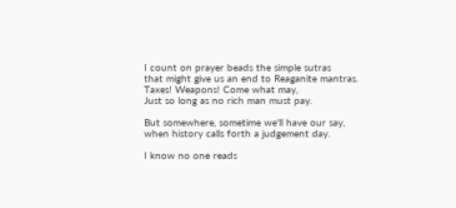I count on prayer beads the simple sutras
that might give us an end to Reaganite mantras.
Taxes! Weapons! Come what may,
Just so long as no rich man must pay.

But somewhere, sometime we'll have our say,
when history calls forth a judgement day.

I know no one reads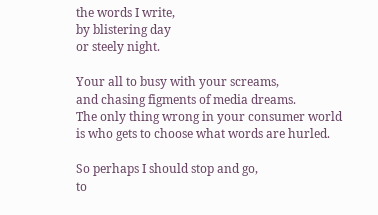the words I write,
by blistering day
or steely night.

Your all to busy with your screams,
and chasing figments of media dreams.
The only thing wrong in your consumer world
is who gets to choose what words are hurled.

So perhaps I should stop and go,
to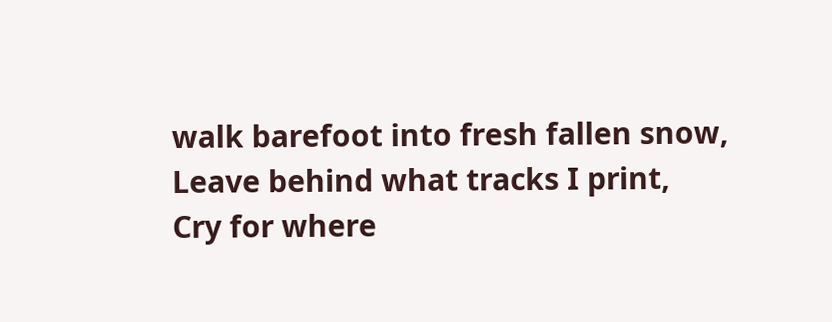walk barefoot into fresh fallen snow,
Leave behind what tracks I print,
Cry for where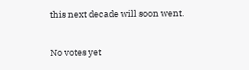this next decade will soon went.

No votes yet